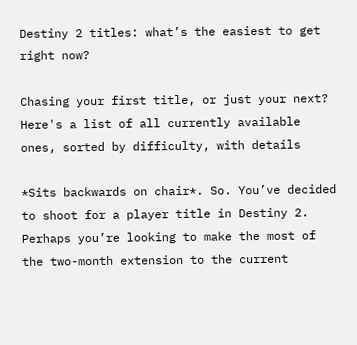Destiny 2 titles: what’s the easiest to get right now?

Chasing your first title, or just your next? Here's a list of all currently available ones, sorted by difficulty, with details

*Sits backwards on chair*. So. You’ve decided to shoot for a player title in Destiny 2. Perhaps you’re looking to make the most of the two-month extension to the current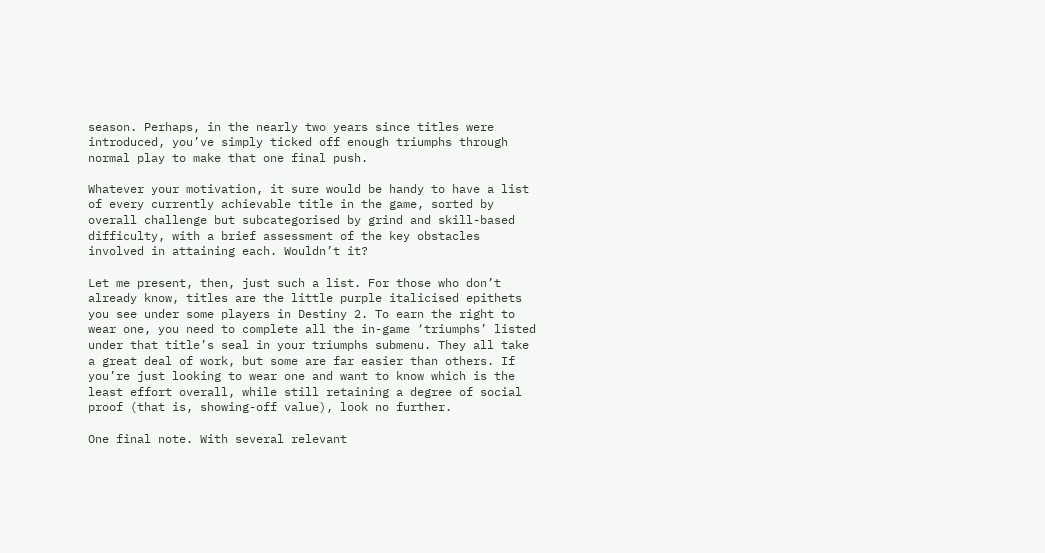season. Perhaps, in the nearly two years since titles were introduced, you’ve simply ticked off enough triumphs through normal play to make that one final push.

Whatever your motivation, it sure would be handy to have a list of every currently achievable title in the game, sorted by overall challenge but subcategorised by grind and skill-based difficulty, with a brief assessment of the key obstacles involved in attaining each. Wouldn’t it?

Let me present, then, just such a list. For those who don’t already know, titles are the little purple italicised epithets you see under some players in Destiny 2. To earn the right to wear one, you need to complete all the in-game ‘triumphs’ listed under that title’s seal in your triumphs submenu. They all take a great deal of work, but some are far easier than others. If you’re just looking to wear one and want to know which is the least effort overall, while still retaining a degree of social proof (that is, showing-off value), look no further.

One final note. With several relevant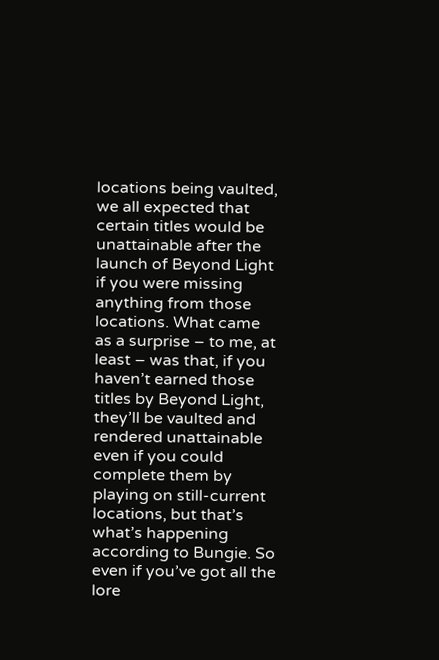locations being vaulted, we all expected that certain titles would be unattainable after the launch of Beyond Light if you were missing anything from those locations. What came as a surprise – to me, at least – was that, if you haven’t earned those titles by Beyond Light, they’ll be vaulted and rendered unattainable even if you could complete them by playing on still-current locations, but that’s what’s happening according to Bungie. So even if you’ve got all the lore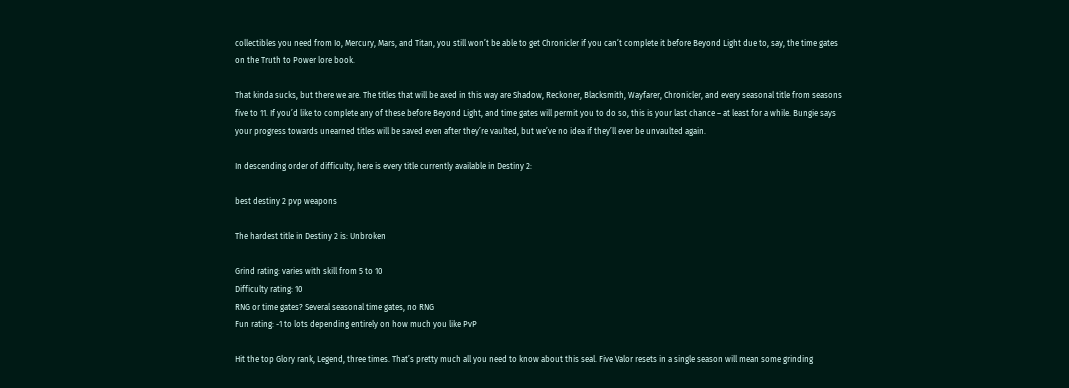collectibles you need from Io, Mercury, Mars, and Titan, you still won’t be able to get Chronicler if you can’t complete it before Beyond Light due to, say, the time gates on the Truth to Power lore book.

That kinda sucks, but there we are. The titles that will be axed in this way are Shadow, Reckoner, Blacksmith, Wayfarer, Chronicler, and every seasonal title from seasons five to 11. If you’d like to complete any of these before Beyond Light, and time gates will permit you to do so, this is your last chance – at least for a while. Bungie says your progress towards unearned titles will be saved even after they’re vaulted, but we’ve no idea if they’ll ever be unvaulted again.

In descending order of difficulty, here is every title currently available in Destiny 2:

best destiny 2 pvp weapons

The hardest title in Destiny 2 is: Unbroken

Grind rating: varies with skill from 5 to 10
Difficulty rating: 10
RNG or time gates? Several seasonal time gates, no RNG
Fun rating: -1 to lots depending entirely on how much you like PvP

Hit the top Glory rank, Legend, three times. That’s pretty much all you need to know about this seal. Five Valor resets in a single season will mean some grinding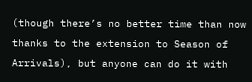(though there’s no better time than now thanks to the extension to Season of Arrivals), but anyone can do it with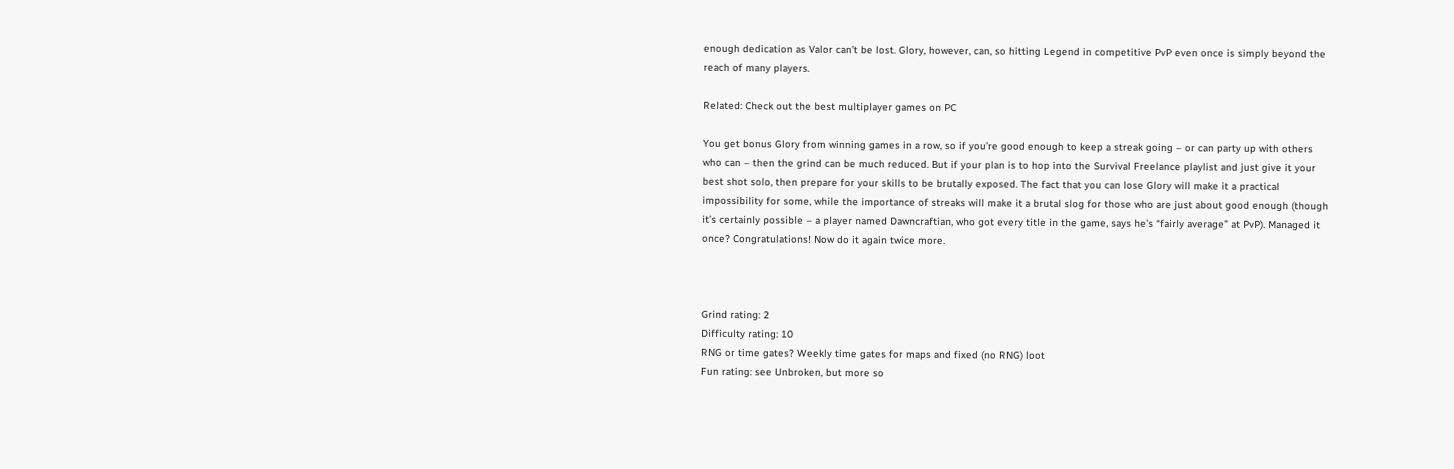enough dedication as Valor can’t be lost. Glory, however, can, so hitting Legend in competitive PvP even once is simply beyond the reach of many players.

Related: Check out the best multiplayer games on PC

You get bonus Glory from winning games in a row, so if you’re good enough to keep a streak going – or can party up with others who can – then the grind can be much reduced. But if your plan is to hop into the Survival Freelance playlist and just give it your best shot solo, then prepare for your skills to be brutally exposed. The fact that you can lose Glory will make it a practical impossibility for some, while the importance of streaks will make it a brutal slog for those who are just about good enough (though it’s certainly possible – a player named Dawncraftian, who got every title in the game, says he’s “fairly average” at PvP). Managed it once? Congratulations! Now do it again twice more.



Grind rating: 2
Difficulty rating: 10
RNG or time gates? Weekly time gates for maps and fixed (no RNG) loot
Fun rating: see Unbroken, but more so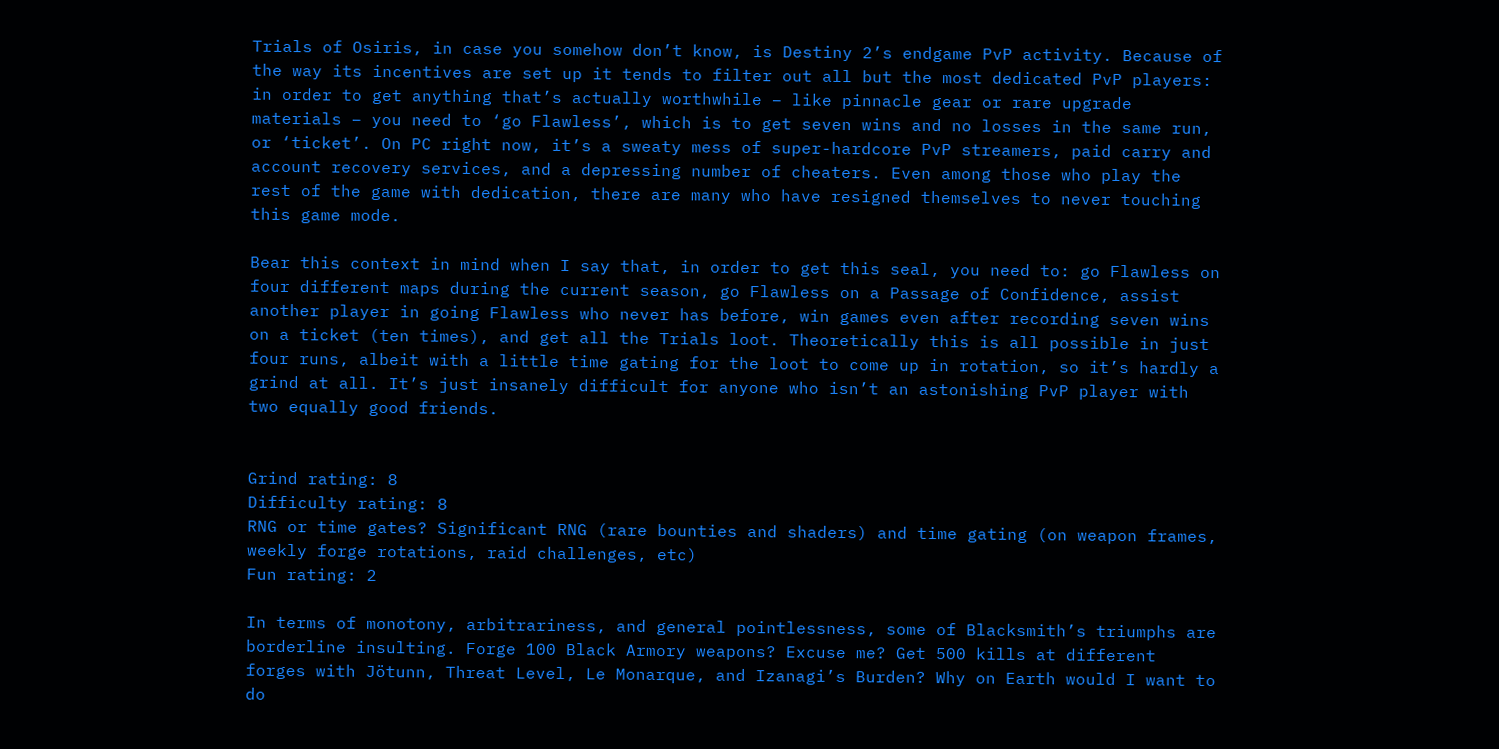Trials of Osiris, in case you somehow don’t know, is Destiny 2’s endgame PvP activity. Because of the way its incentives are set up it tends to filter out all but the most dedicated PvP players: in order to get anything that’s actually worthwhile – like pinnacle gear or rare upgrade materials – you need to ‘go Flawless’, which is to get seven wins and no losses in the same run, or ‘ticket’. On PC right now, it’s a sweaty mess of super-hardcore PvP streamers, paid carry and account recovery services, and a depressing number of cheaters. Even among those who play the rest of the game with dedication, there are many who have resigned themselves to never touching this game mode.

Bear this context in mind when I say that, in order to get this seal, you need to: go Flawless on four different maps during the current season, go Flawless on a Passage of Confidence, assist another player in going Flawless who never has before, win games even after recording seven wins on a ticket (ten times), and get all the Trials loot. Theoretically this is all possible in just four runs, albeit with a little time gating for the loot to come up in rotation, so it’s hardly a grind at all. It’s just insanely difficult for anyone who isn’t an astonishing PvP player with two equally good friends.


Grind rating: 8
Difficulty rating: 8
RNG or time gates? Significant RNG (rare bounties and shaders) and time gating (on weapon frames, weekly forge rotations, raid challenges, etc)
Fun rating: 2

In terms of monotony, arbitrariness, and general pointlessness, some of Blacksmith’s triumphs are borderline insulting. Forge 100 Black Armory weapons? Excuse me? Get 500 kills at different forges with Jötunn, Threat Level, Le Monarque, and Izanagi’s Burden? Why on Earth would I want to do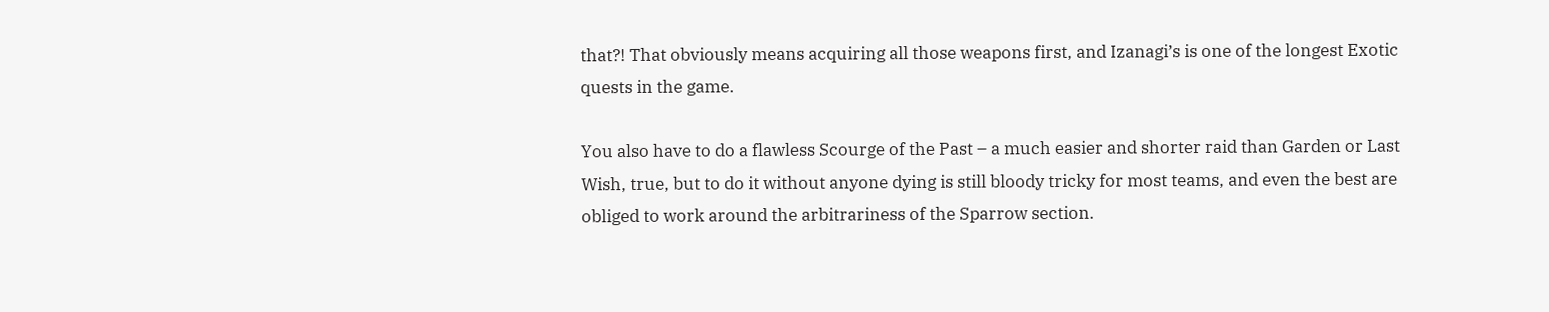that?! That obviously means acquiring all those weapons first, and Izanagi’s is one of the longest Exotic quests in the game.

You also have to do a flawless Scourge of the Past – a much easier and shorter raid than Garden or Last Wish, true, but to do it without anyone dying is still bloody tricky for most teams, and even the best are obliged to work around the arbitrariness of the Sparrow section.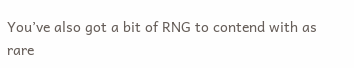You’ve also got a bit of RNG to contend with as rare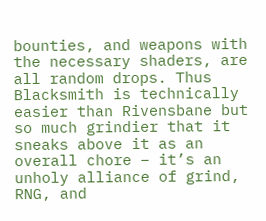bounties, and weapons with the necessary shaders, are all random drops. Thus Blacksmith is technically easier than Rivensbane but so much grindier that it sneaks above it as an overall chore – it’s an unholy alliance of grind, RNG, and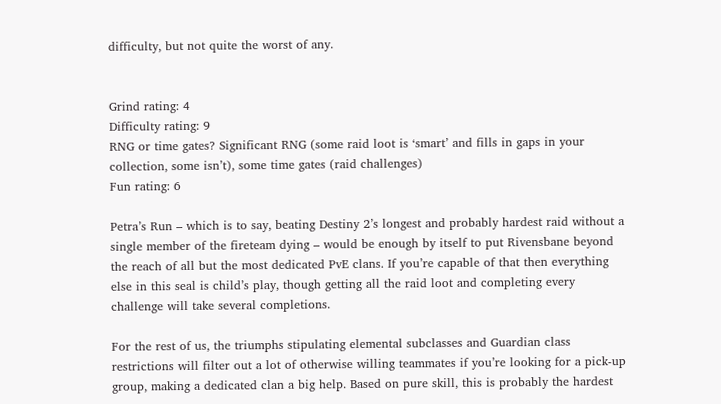difficulty, but not quite the worst of any.


Grind rating: 4
Difficulty rating: 9
RNG or time gates? Significant RNG (some raid loot is ‘smart’ and fills in gaps in your collection, some isn’t), some time gates (raid challenges)
Fun rating: 6

Petra’s Run – which is to say, beating Destiny 2’s longest and probably hardest raid without a single member of the fireteam dying – would be enough by itself to put Rivensbane beyond the reach of all but the most dedicated PvE clans. If you’re capable of that then everything else in this seal is child’s play, though getting all the raid loot and completing every challenge will take several completions.

For the rest of us, the triumphs stipulating elemental subclasses and Guardian class restrictions will filter out a lot of otherwise willing teammates if you’re looking for a pick-up group, making a dedicated clan a big help. Based on pure skill, this is probably the hardest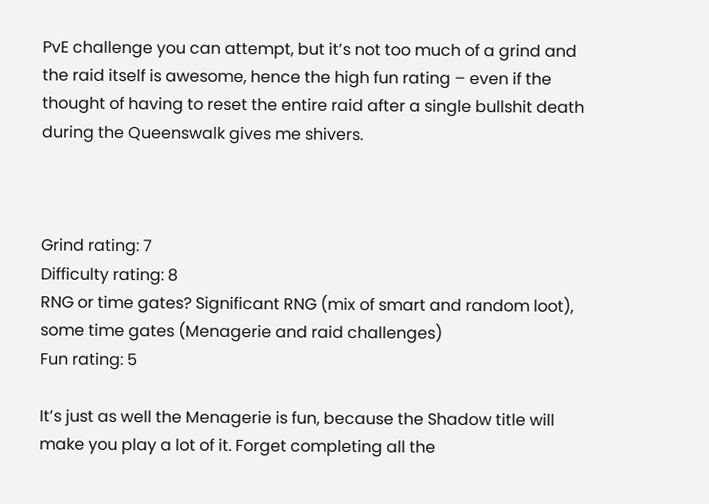PvE challenge you can attempt, but it’s not too much of a grind and the raid itself is awesome, hence the high fun rating – even if the thought of having to reset the entire raid after a single bullshit death during the Queenswalk gives me shivers.



Grind rating: 7
Difficulty rating: 8
RNG or time gates? Significant RNG (mix of smart and random loot), some time gates (Menagerie and raid challenges)
Fun rating: 5

It’s just as well the Menagerie is fun, because the Shadow title will make you play a lot of it. Forget completing all the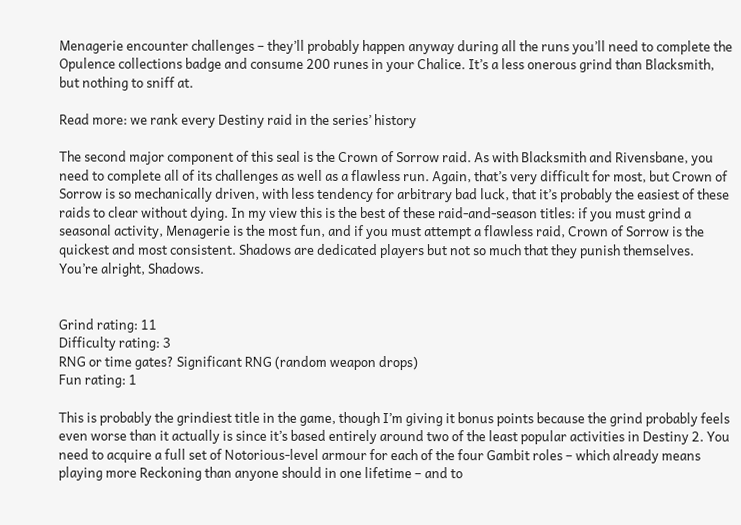Menagerie encounter challenges – they’ll probably happen anyway during all the runs you’ll need to complete the Opulence collections badge and consume 200 runes in your Chalice. It’s a less onerous grind than Blacksmith, but nothing to sniff at.

Read more: we rank every Destiny raid in the series’ history

The second major component of this seal is the Crown of Sorrow raid. As with Blacksmith and Rivensbane, you need to complete all of its challenges as well as a flawless run. Again, that’s very difficult for most, but Crown of Sorrow is so mechanically driven, with less tendency for arbitrary bad luck, that it’s probably the easiest of these raids to clear without dying. In my view this is the best of these raid-and-season titles: if you must grind a seasonal activity, Menagerie is the most fun, and if you must attempt a flawless raid, Crown of Sorrow is the quickest and most consistent. Shadows are dedicated players but not so much that they punish themselves. You’re alright, Shadows.


Grind rating: 11
Difficulty rating: 3
RNG or time gates? Significant RNG (random weapon drops)
Fun rating: 1

This is probably the grindiest title in the game, though I’m giving it bonus points because the grind probably feels even worse than it actually is since it’s based entirely around two of the least popular activities in Destiny 2. You need to acquire a full set of Notorious-level armour for each of the four Gambit roles – which already means playing more Reckoning than anyone should in one lifetime – and to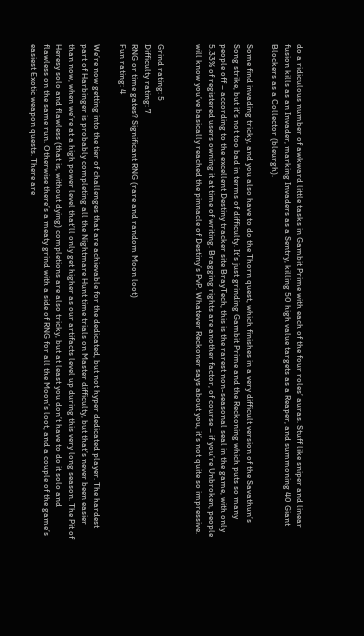do a ridiculous number of awkward little tasks in Gambit Prime with each of the four roles’ auras. Stuff like sniper and linear fusion kills as an Invader, marking Invaders as a Sentry, killing 50 high value targets as a Reaper, and summoning 40 Giant Blockers as a Collector (bleurgh).

Some find invading tricky, and you also have to do the Thorn quest, which finishes in a very difficult version of the Savathun’s Song strike, but it’s not too bad in terms of difficulty. It’s just grinding Gambit Prime and the Reckoning which puts so many people off – according to the excellent Destiny tracker site BrayTech, this is the rarest non-seasonal seal in the game, with only 5.33% of registered users owning it at time of writing. Bragging rights are another factor, of course – if you’re Unbroken, people will know you’ve basically reached the pinnacle of Destiny’s PvP. Whatever Reckoner says about you, it’s not quite so impressive.


Grind rating: 5
Difficulty rating: 7
RNG or time gates? Significant RNG (rare and random Moon loot)
Fun rating: 4

We’re now getting into the tier of challenges that are achievable for the dedicated, but not hyper dedicated player. The hardest part of Harbinger is probably completing all the Nightmare Hunt time trials on Master difficulty, but that’s never been easier than now, when we’re at a high power level that’ll only get higher as our artifacts level up during this very long season. The Pit of Heresy solo and flawless (that is, without dying) completions are also tricky, but at least you don’t have to do it solo and flawless on the same run. Otherwise there’s a meaty grind with a side of RNG for all the Moon’s loot, and a couple of the game’s easiest Exotic weapon quests. There are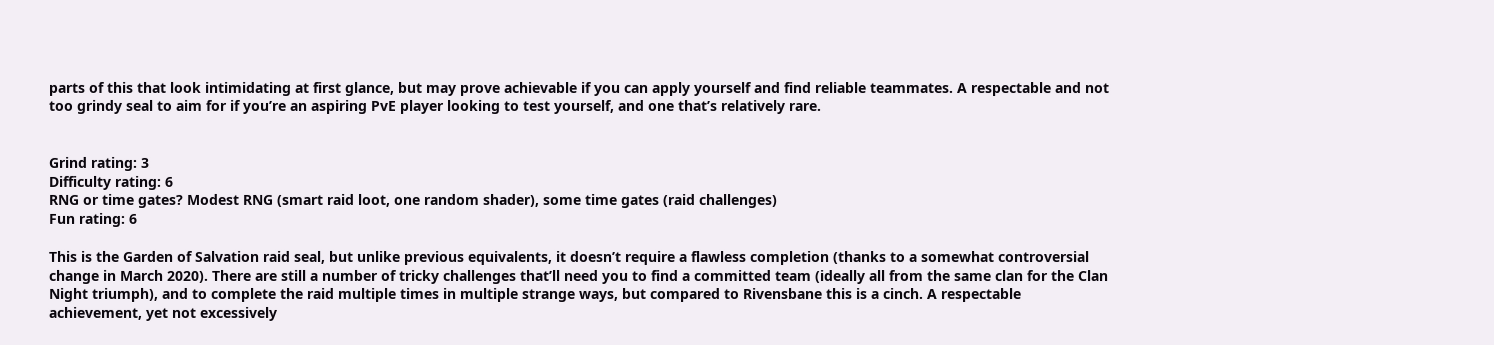parts of this that look intimidating at first glance, but may prove achievable if you can apply yourself and find reliable teammates. A respectable and not too grindy seal to aim for if you’re an aspiring PvE player looking to test yourself, and one that’s relatively rare.


Grind rating: 3
Difficulty rating: 6
RNG or time gates? Modest RNG (smart raid loot, one random shader), some time gates (raid challenges)
Fun rating: 6

This is the Garden of Salvation raid seal, but unlike previous equivalents, it doesn’t require a flawless completion (thanks to a somewhat controversial change in March 2020). There are still a number of tricky challenges that’ll need you to find a committed team (ideally all from the same clan for the Clan Night triumph), and to complete the raid multiple times in multiple strange ways, but compared to Rivensbane this is a cinch. A respectable achievement, yet not excessively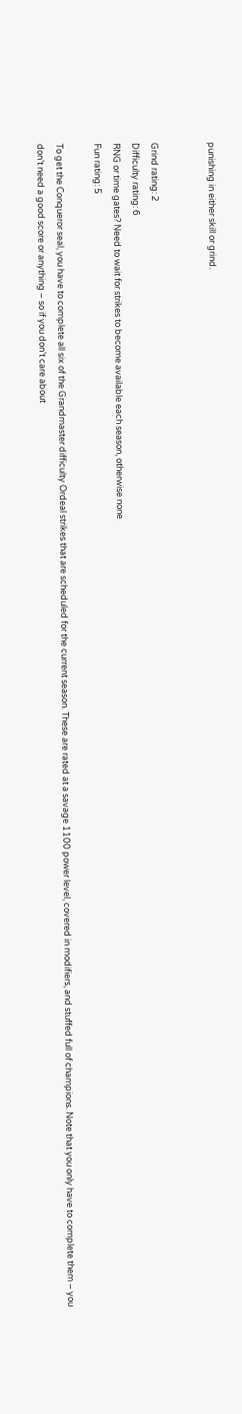punishing in either skill or grind.


Grind rating: 2
Difficulty rating: 6
RNG or time gates? Need to wait for strikes to become available each season, otherwise none
Fun rating: 5

To get the Conqueror seal, you have to complete all six of the Grandmaster difficulty Ordeal strikes that are scheduled for the current season. These are rated at a savage 1100 power level, covered in modifiers, and stuffed full of champions. Note that you only have to complete them – you don’t need a good score or anything – so if you don’t care about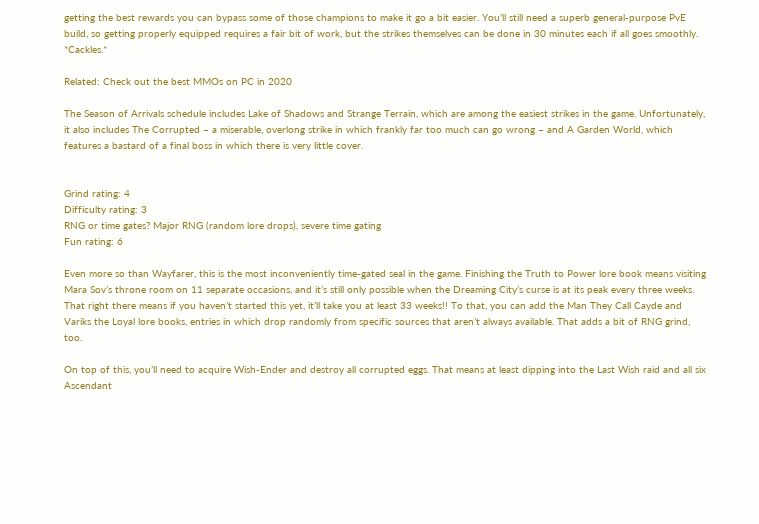getting the best rewards you can bypass some of those champions to make it go a bit easier. You’ll still need a superb general-purpose PvE build, so getting properly equipped requires a fair bit of work, but the strikes themselves can be done in 30 minutes each if all goes smoothly. *Cackles.*

Related: Check out the best MMOs on PC in 2020

The Season of Arrivals schedule includes Lake of Shadows and Strange Terrain, which are among the easiest strikes in the game. Unfortunately, it also includes The Corrupted – a miserable, overlong strike in which frankly far too much can go wrong – and A Garden World, which features a bastard of a final boss in which there is very little cover.


Grind rating: 4
Difficulty rating: 3
RNG or time gates? Major RNG (random lore drops), severe time gating
Fun rating: 6

Even more so than Wayfarer, this is the most inconveniently time-gated seal in the game. Finishing the Truth to Power lore book means visiting Mara Sov’s throne room on 11 separate occasions, and it’s still only possible when the Dreaming City’s curse is at its peak every three weeks. That right there means if you haven’t started this yet, it’ll take you at least 33 weeks!! To that, you can add the Man They Call Cayde and Variks the Loyal lore books, entries in which drop randomly from specific sources that aren’t always available. That adds a bit of RNG grind, too.

On top of this, you’ll need to acquire Wish-Ender and destroy all corrupted eggs. That means at least dipping into the Last Wish raid and all six Ascendant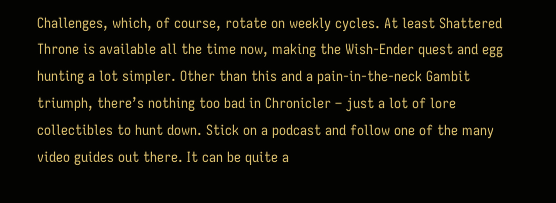Challenges, which, of course, rotate on weekly cycles. At least Shattered Throne is available all the time now, making the Wish-Ender quest and egg hunting a lot simpler. Other than this and a pain-in-the-neck Gambit triumph, there’s nothing too bad in Chronicler – just a lot of lore collectibles to hunt down. Stick on a podcast and follow one of the many video guides out there. It can be quite a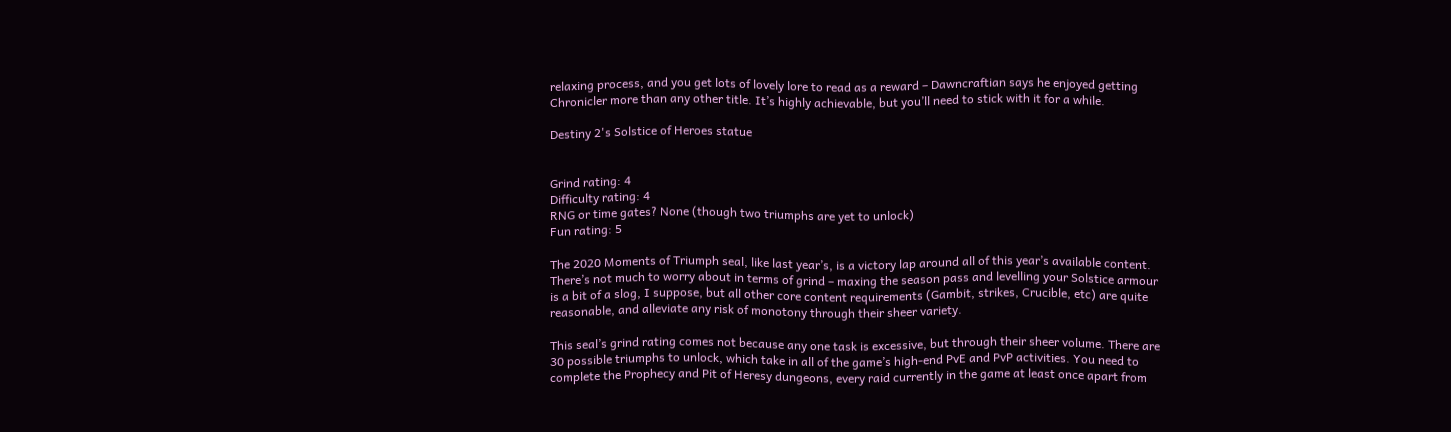relaxing process, and you get lots of lovely lore to read as a reward – Dawncraftian says he enjoyed getting Chronicler more than any other title. It’s highly achievable, but you’ll need to stick with it for a while.

Destiny 2's Solstice of Heroes statue


Grind rating: 4
Difficulty rating: 4
RNG or time gates? None (though two triumphs are yet to unlock)
Fun rating: 5

The 2020 Moments of Triumph seal, like last year’s, is a victory lap around all of this year’s available content. There’s not much to worry about in terms of grind – maxing the season pass and levelling your Solstice armour is a bit of a slog, I suppose, but all other core content requirements (Gambit, strikes, Crucible, etc) are quite reasonable, and alleviate any risk of monotony through their sheer variety.

This seal’s grind rating comes not because any one task is excessive, but through their sheer volume. There are 30 possible triumphs to unlock, which take in all of the game’s high-end PvE and PvP activities. You need to complete the Prophecy and Pit of Heresy dungeons, every raid currently in the game at least once apart from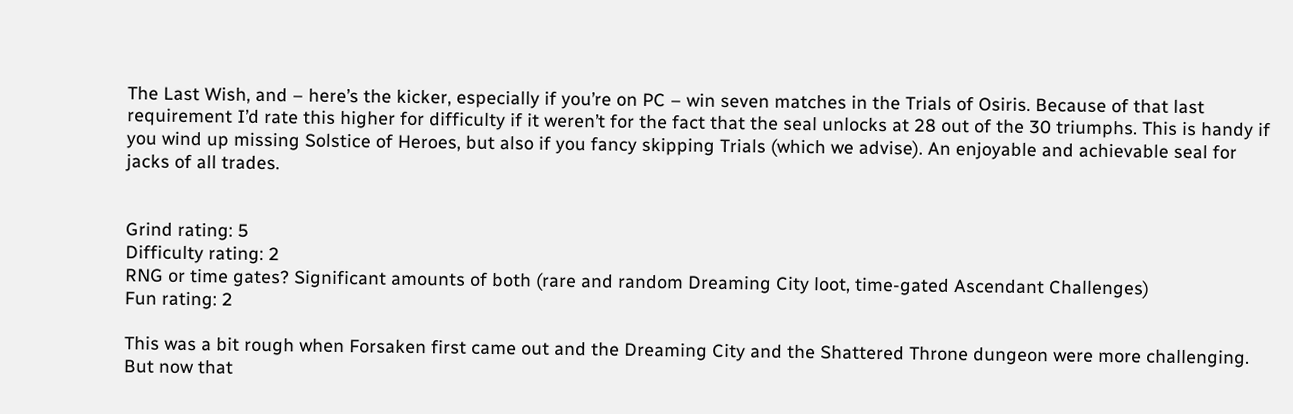The Last Wish, and – here’s the kicker, especially if you’re on PC – win seven matches in the Trials of Osiris. Because of that last requirement I’d rate this higher for difficulty if it weren’t for the fact that the seal unlocks at 28 out of the 30 triumphs. This is handy if you wind up missing Solstice of Heroes, but also if you fancy skipping Trials (which we advise). An enjoyable and achievable seal for jacks of all trades.


Grind rating: 5
Difficulty rating: 2
RNG or time gates? Significant amounts of both (rare and random Dreaming City loot, time-gated Ascendant Challenges)
Fun rating: 2

This was a bit rough when Forsaken first came out and the Dreaming City and the Shattered Throne dungeon were more challenging. But now that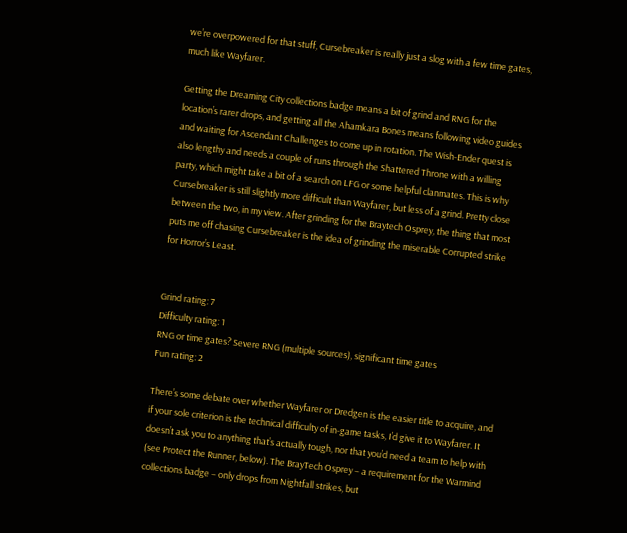we’re overpowered for that stuff, Cursebreaker is really just a slog with a few time gates, much like Wayfarer.

Getting the Dreaming City collections badge means a bit of grind and RNG for the location’s rarer drops, and getting all the Ahamkara Bones means following video guides and waiting for Ascendant Challenges to come up in rotation. The Wish-Ender quest is also lengthy and needs a couple of runs through the Shattered Throne with a willing party, which might take a bit of a search on LFG or some helpful clanmates. This is why Cursebreaker is still slightly more difficult than Wayfarer, but less of a grind. Pretty close between the two, in my view. After grinding for the Braytech Osprey, the thing that most puts me off chasing Cursebreaker is the idea of grinding the miserable Corrupted strike for Horror’s Least.


Grind rating: 7
Difficulty rating: 1
RNG or time gates? Severe RNG (multiple sources), significant time gates
Fun rating: 2

There’s some debate over whether Wayfarer or Dredgen is the easier title to acquire, and if your sole criterion is the technical difficulty of in-game tasks, I’d give it to Wayfarer. It doesn’t ask you to anything that’s actually tough, nor that you’d need a team to help with (see Protect the Runner, below). The BrayTech Osprey – a requirement for the Warmind collections badge – only drops from Nightfall strikes, but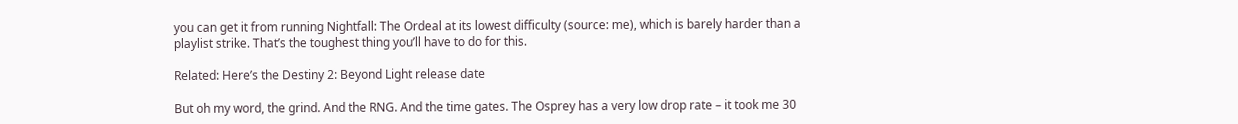you can get it from running Nightfall: The Ordeal at its lowest difficulty (source: me), which is barely harder than a playlist strike. That’s the toughest thing you’ll have to do for this.

Related: Here’s the Destiny 2: Beyond Light release date

But oh my word, the grind. And the RNG. And the time gates. The Osprey has a very low drop rate – it took me 30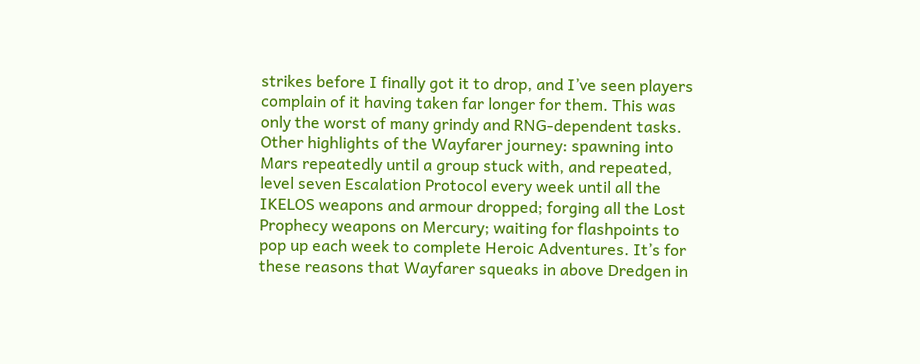strikes before I finally got it to drop, and I’ve seen players complain of it having taken far longer for them. This was only the worst of many grindy and RNG-dependent tasks. Other highlights of the Wayfarer journey: spawning into Mars repeatedly until a group stuck with, and repeated, level seven Escalation Protocol every week until all the IKELOS weapons and armour dropped; forging all the Lost Prophecy weapons on Mercury; waiting for flashpoints to pop up each week to complete Heroic Adventures. It’s for these reasons that Wayfarer squeaks in above Dredgen in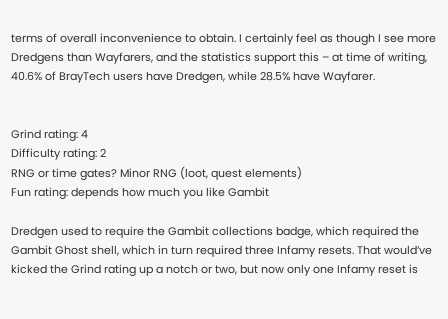terms of overall inconvenience to obtain. I certainly feel as though I see more Dredgens than Wayfarers, and the statistics support this – at time of writing, 40.6% of BrayTech users have Dredgen, while 28.5% have Wayfarer.


Grind rating: 4
Difficulty rating: 2
RNG or time gates? Minor RNG (loot, quest elements)
Fun rating: depends how much you like Gambit

Dredgen used to require the Gambit collections badge, which required the Gambit Ghost shell, which in turn required three Infamy resets. That would’ve kicked the Grind rating up a notch or two, but now only one Infamy reset is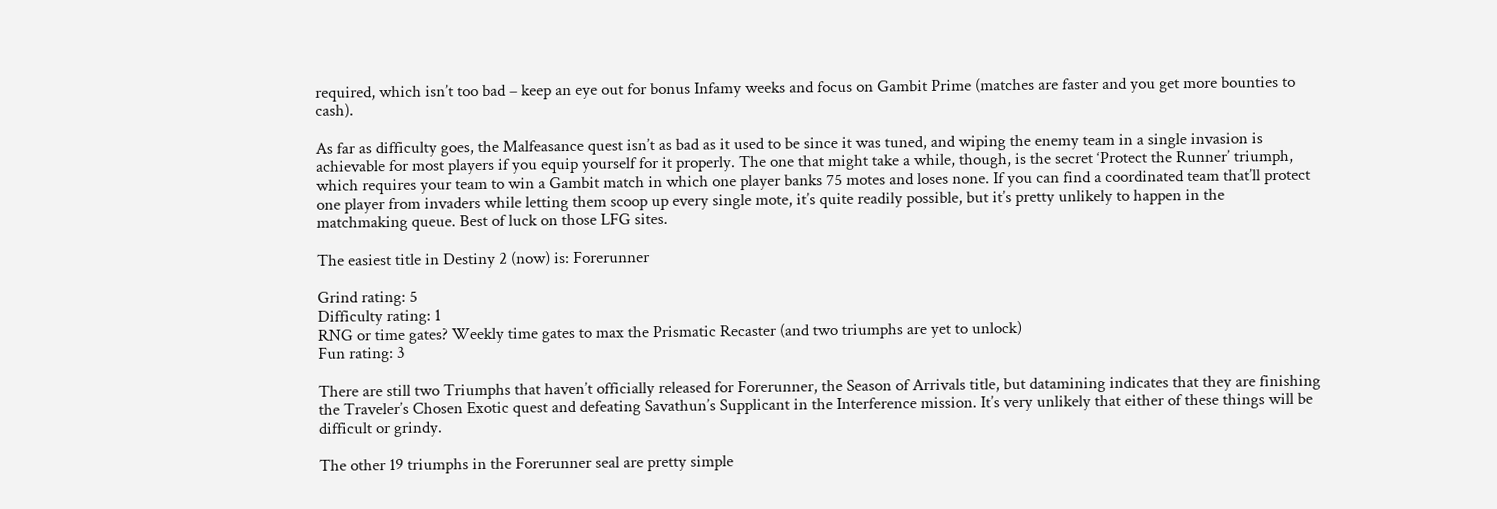required, which isn’t too bad – keep an eye out for bonus Infamy weeks and focus on Gambit Prime (matches are faster and you get more bounties to cash).

As far as difficulty goes, the Malfeasance quest isn’t as bad as it used to be since it was tuned, and wiping the enemy team in a single invasion is achievable for most players if you equip yourself for it properly. The one that might take a while, though, is the secret ‘Protect the Runner’ triumph, which requires your team to win a Gambit match in which one player banks 75 motes and loses none. If you can find a coordinated team that’ll protect one player from invaders while letting them scoop up every single mote, it’s quite readily possible, but it’s pretty unlikely to happen in the matchmaking queue. Best of luck on those LFG sites.

The easiest title in Destiny 2 (now) is: Forerunner

Grind rating: 5
Difficulty rating: 1
RNG or time gates? Weekly time gates to max the Prismatic Recaster (and two triumphs are yet to unlock)
Fun rating: 3

There are still two Triumphs that haven’t officially released for Forerunner, the Season of Arrivals title, but datamining indicates that they are finishing the Traveler’s Chosen Exotic quest and defeating Savathun’s Supplicant in the Interference mission. It’s very unlikely that either of these things will be difficult or grindy.

The other 19 triumphs in the Forerunner seal are pretty simple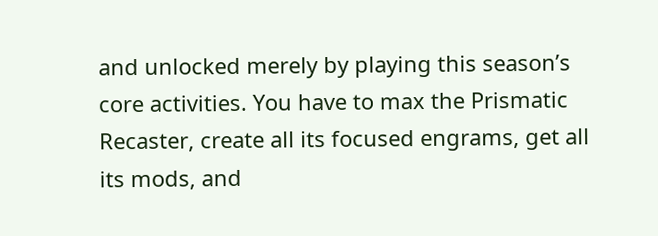and unlocked merely by playing this season’s core activities. You have to max the Prismatic Recaster, create all its focused engrams, get all its mods, and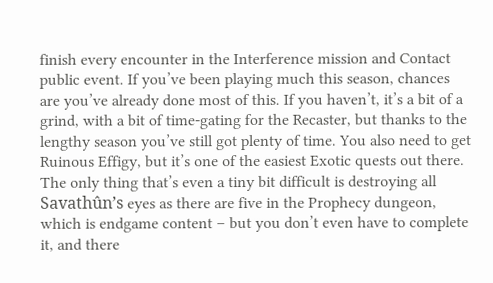finish every encounter in the Interference mission and Contact public event. If you’ve been playing much this season, chances are you’ve already done most of this. If you haven’t, it’s a bit of a grind, with a bit of time-gating for the Recaster, but thanks to the lengthy season you’ve still got plenty of time. You also need to get Ruinous Effigy, but it’s one of the easiest Exotic quests out there. The only thing that’s even a tiny bit difficult is destroying all Savathûn’s eyes as there are five in the Prophecy dungeon, which is endgame content – but you don’t even have to complete it, and there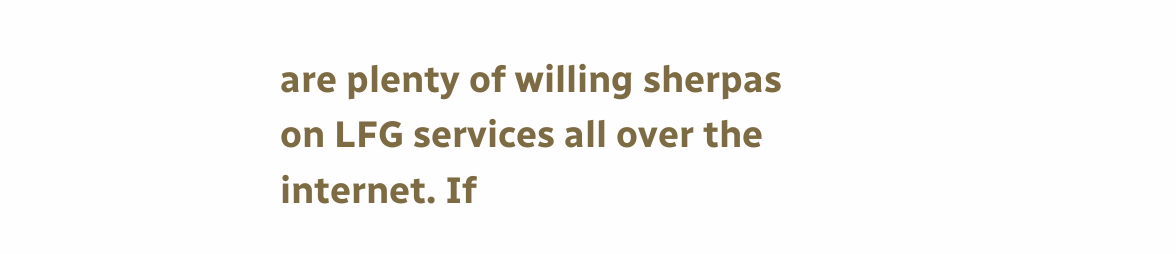are plenty of willing sherpas on LFG services all over the internet. If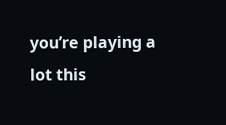you’re playing a lot this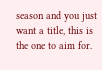season and you just want a title, this is the one to aim for.